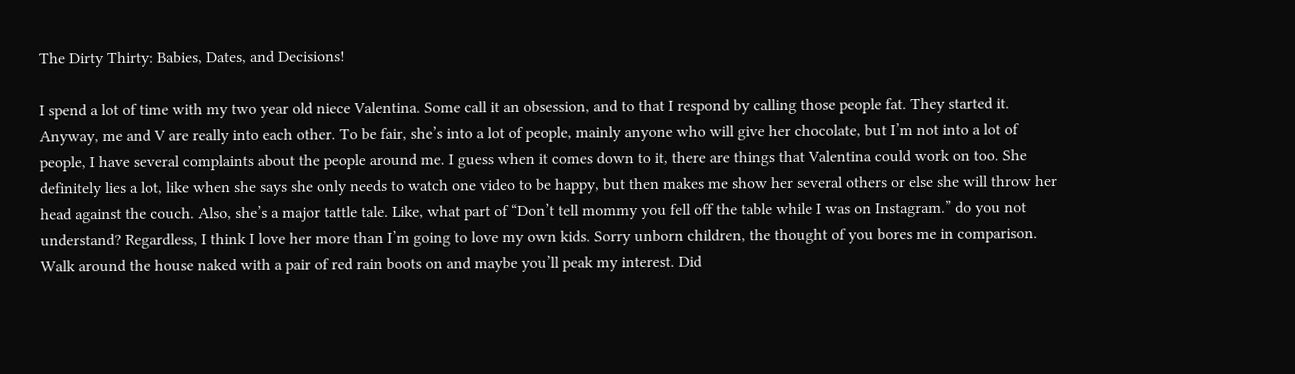The Dirty Thirty: Babies, Dates, and Decisions!

I spend a lot of time with my two year old niece Valentina. Some call it an obsession, and to that I respond by calling those people fat. They started it. Anyway, me and V are really into each other. To be fair, she’s into a lot of people, mainly anyone who will give her chocolate, but I’m not into a lot of people, I have several complaints about the people around me. I guess when it comes down to it, there are things that Valentina could work on too. She definitely lies a lot, like when she says she only needs to watch one video to be happy, but then makes me show her several others or else she will throw her head against the couch. Also, she’s a major tattle tale. Like, what part of “Don’t tell mommy you fell off the table while I was on Instagram.” do you not understand? Regardless, I think I love her more than I’m going to love my own kids. Sorry unborn children, the thought of you bores me in comparison. Walk around the house naked with a pair of red rain boots on and maybe you’ll peak my interest. Did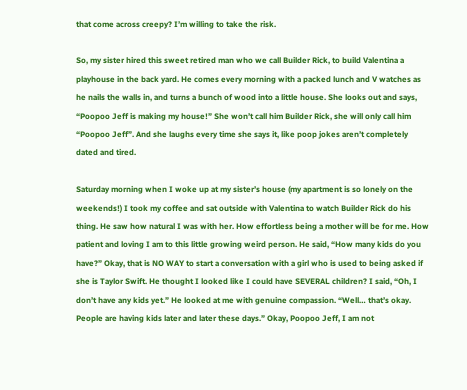that come across creepy? I’m willing to take the risk.

So, my sister hired this sweet retired man who we call Builder Rick, to build Valentina a playhouse in the back yard. He comes every morning with a packed lunch and V watches as he nails the walls in, and turns a bunch of wood into a little house. She looks out and says, “Poopoo Jeff is making my house!” She won’t call him Builder Rick, she will only call him “Poopoo Jeff”. And she laughs every time she says it, like poop jokes aren’t completely dated and tired.

Saturday morning when I woke up at my sister’s house (my apartment is so lonely on the weekends!) I took my coffee and sat outside with Valentina to watch Builder Rick do his thing. He saw how natural I was with her. How effortless being a mother will be for me. How patient and loving I am to this little growing weird person. He said, “How many kids do you have?” Okay, that is NO WAY to start a conversation with a girl who is used to being asked if she is Taylor Swift. He thought I looked like I could have SEVERAL children? I said, “Oh, I don’t have any kids yet.” He looked at me with genuine compassion. “Well… that’s okay. People are having kids later and later these days.” Okay, Poopoo Jeff, I am not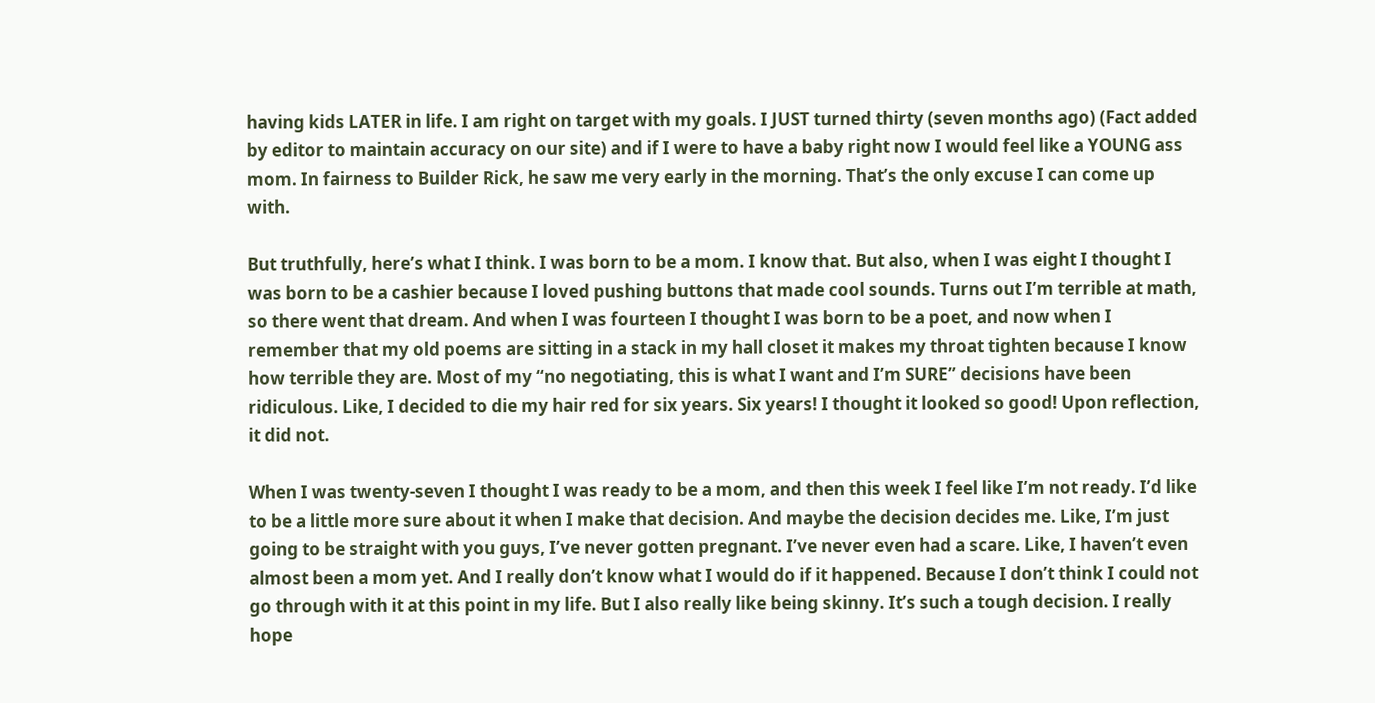having kids LATER in life. I am right on target with my goals. I JUST turned thirty (seven months ago) (Fact added by editor to maintain accuracy on our site) and if I were to have a baby right now I would feel like a YOUNG ass mom. In fairness to Builder Rick, he saw me very early in the morning. That’s the only excuse I can come up with.

But truthfully, here’s what I think. I was born to be a mom. I know that. But also, when I was eight I thought I was born to be a cashier because I loved pushing buttons that made cool sounds. Turns out I’m terrible at math, so there went that dream. And when I was fourteen I thought I was born to be a poet, and now when I remember that my old poems are sitting in a stack in my hall closet it makes my throat tighten because I know how terrible they are. Most of my “no negotiating, this is what I want and I’m SURE” decisions have been ridiculous. Like, I decided to die my hair red for six years. Six years! I thought it looked so good! Upon reflection, it did not.

When I was twenty-seven I thought I was ready to be a mom, and then this week I feel like I’m not ready. I’d like to be a little more sure about it when I make that decision. And maybe the decision decides me. Like, I’m just going to be straight with you guys, I’ve never gotten pregnant. I’ve never even had a scare. Like, I haven’t even almost been a mom yet. And I really don’t know what I would do if it happened. Because I don’t think I could not go through with it at this point in my life. But I also really like being skinny. It’s such a tough decision. I really hope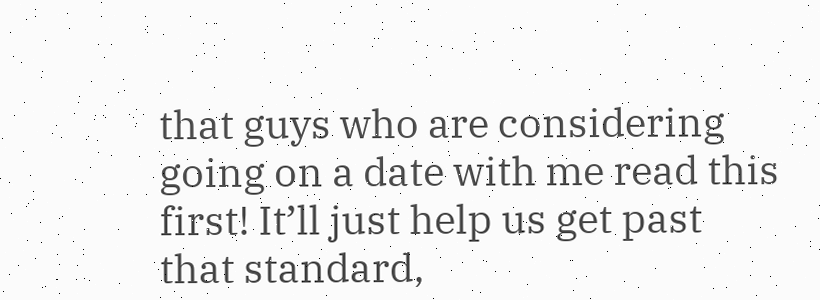that guys who are considering going on a date with me read this first! It’ll just help us get past that standard,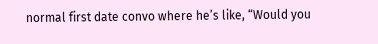normal first date convo where he’s like, “Would you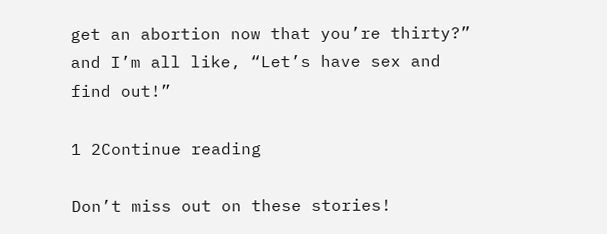get an abortion now that you’re thirty?” and I’m all like, “Let’s have sex and find out!”

1 2Continue reading

Don’t miss out on these stories!